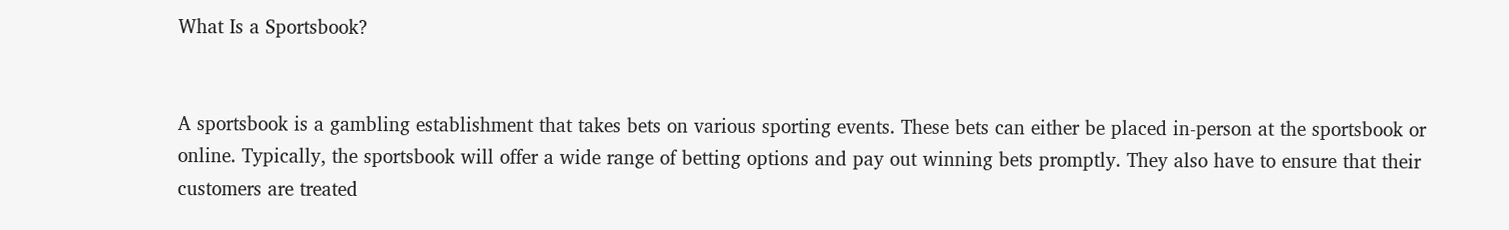What Is a Sportsbook?


A sportsbook is a gambling establishment that takes bets on various sporting events. These bets can either be placed in-person at the sportsbook or online. Typically, the sportsbook will offer a wide range of betting options and pay out winning bets promptly. They also have to ensure that their customers are treated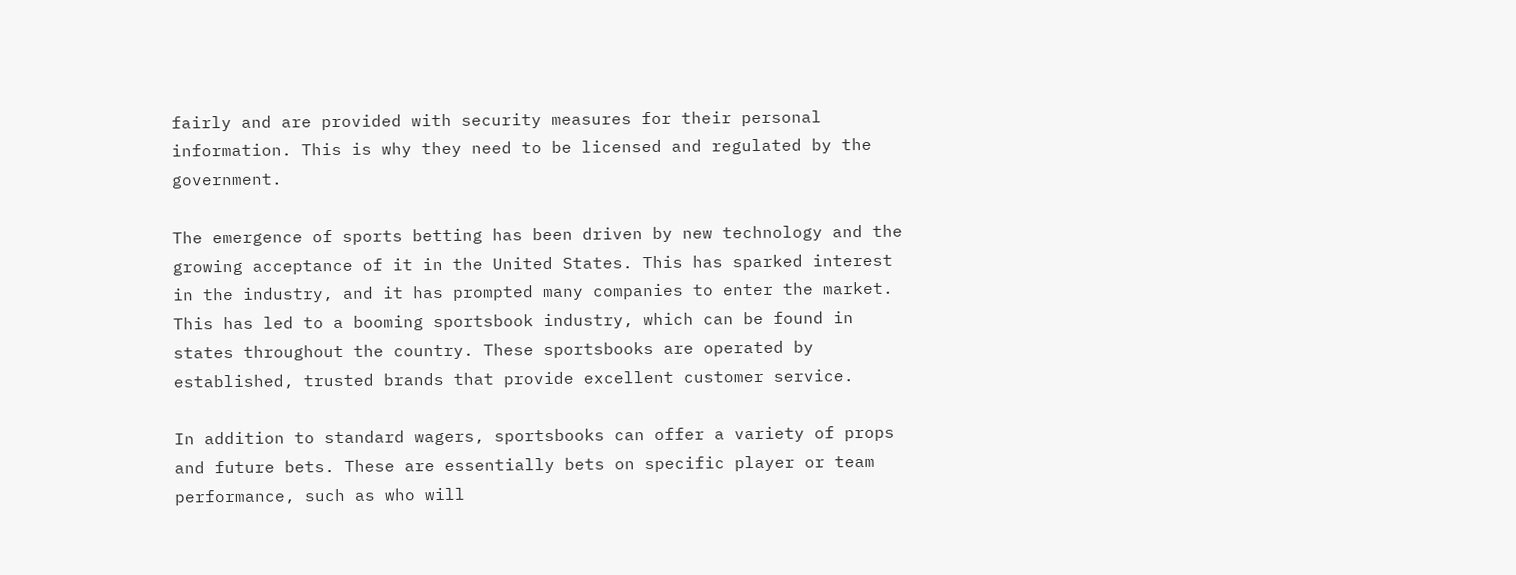fairly and are provided with security measures for their personal information. This is why they need to be licensed and regulated by the government.

The emergence of sports betting has been driven by new technology and the growing acceptance of it in the United States. This has sparked interest in the industry, and it has prompted many companies to enter the market. This has led to a booming sportsbook industry, which can be found in states throughout the country. These sportsbooks are operated by established, trusted brands that provide excellent customer service.

In addition to standard wagers, sportsbooks can offer a variety of props and future bets. These are essentially bets on specific player or team performance, such as who will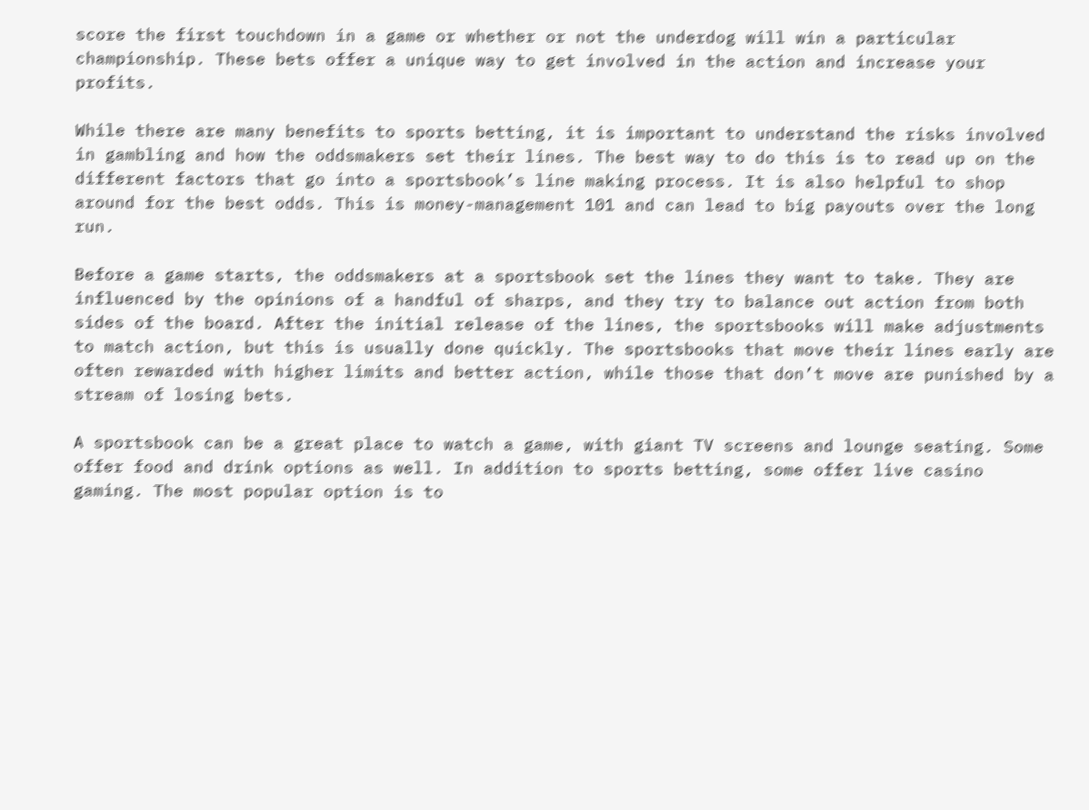score the first touchdown in a game or whether or not the underdog will win a particular championship. These bets offer a unique way to get involved in the action and increase your profits.

While there are many benefits to sports betting, it is important to understand the risks involved in gambling and how the oddsmakers set their lines. The best way to do this is to read up on the different factors that go into a sportsbook’s line making process. It is also helpful to shop around for the best odds. This is money-management 101 and can lead to big payouts over the long run.

Before a game starts, the oddsmakers at a sportsbook set the lines they want to take. They are influenced by the opinions of a handful of sharps, and they try to balance out action from both sides of the board. After the initial release of the lines, the sportsbooks will make adjustments to match action, but this is usually done quickly. The sportsbooks that move their lines early are often rewarded with higher limits and better action, while those that don’t move are punished by a stream of losing bets.

A sportsbook can be a great place to watch a game, with giant TV screens and lounge seating. Some offer food and drink options as well. In addition to sports betting, some offer live casino gaming. The most popular option is to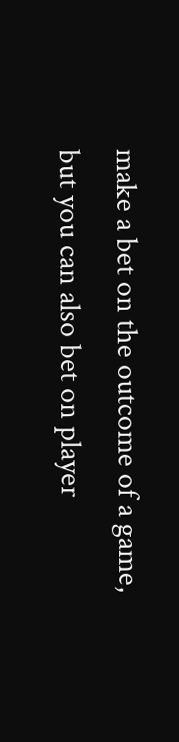make a bet on the outcome of a game, but you can also bet on player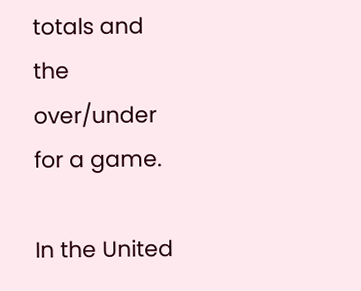totals and the over/under for a game.

In the United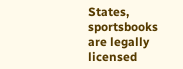States, sportsbooks are legally licensed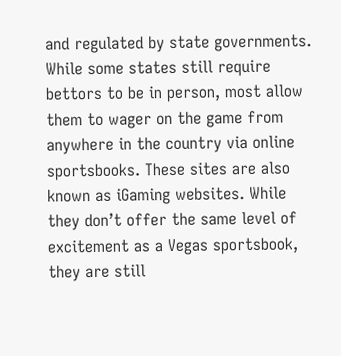and regulated by state governments. While some states still require bettors to be in person, most allow them to wager on the game from anywhere in the country via online sportsbooks. These sites are also known as iGaming websites. While they don’t offer the same level of excitement as a Vegas sportsbook, they are still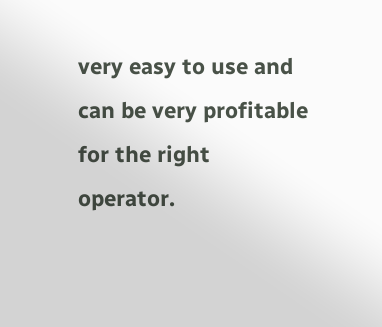very easy to use and can be very profitable for the right operator.